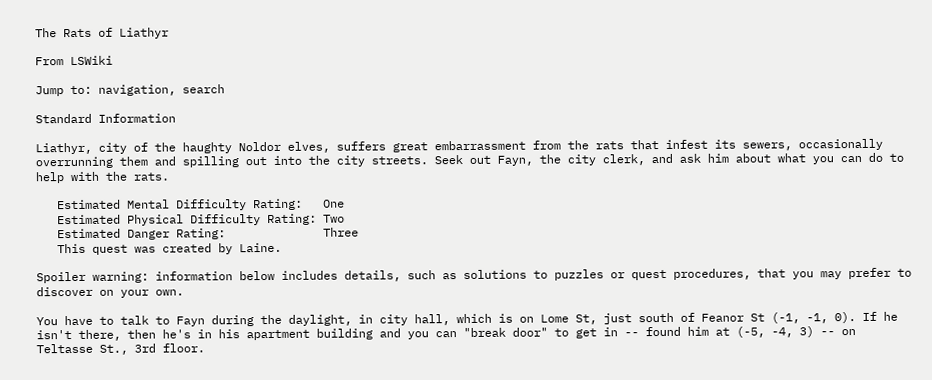The Rats of Liathyr

From LSWiki

Jump to: navigation, search

Standard Information

Liathyr, city of the haughty Noldor elves, suffers great embarrassment from the rats that infest its sewers, occasionally overrunning them and spilling out into the city streets. Seek out Fayn, the city clerk, and ask him about what you can do to help with the rats.

   Estimated Mental Difficulty Rating:   One
   Estimated Physical Difficulty Rating: Two
   Estimated Danger Rating:              Three
   This quest was created by Laine.

Spoiler warning: information below includes details, such as solutions to puzzles or quest procedures, that you may prefer to discover on your own.

You have to talk to Fayn during the daylight, in city hall, which is on Lome St, just south of Feanor St (-1, -1, 0). If he isn't there, then he's in his apartment building and you can "break door" to get in -- found him at (-5, -4, 3) -- on Teltasse St., 3rd floor.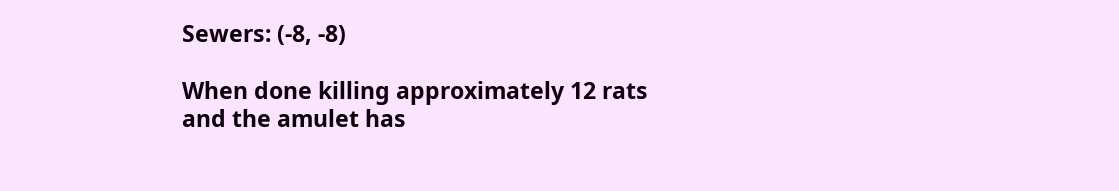Sewers: (-8, -8)

When done killing approximately 12 rats and the amulet has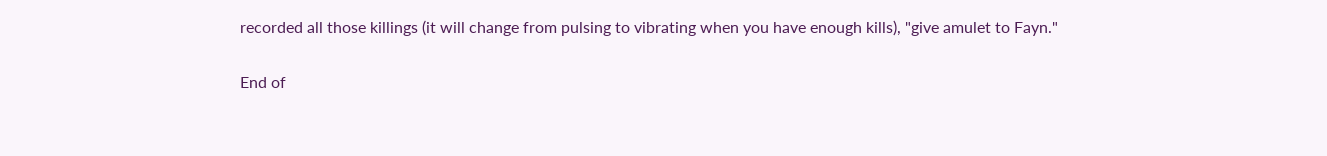recorded all those killings (it will change from pulsing to vibrating when you have enough kills), "give amulet to Fayn."

End of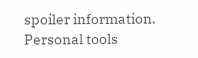spoiler information.
Personal tools